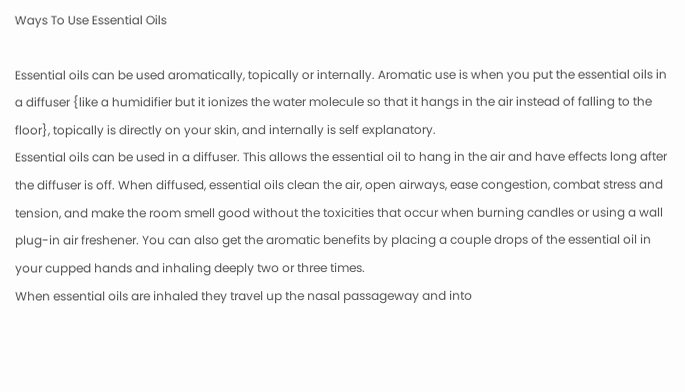Ways To Use Essential Oils

Essential oils can be used aromatically, topically or internally. Aromatic use is when you put the essential oils in a diffuser {like a humidifier but it ionizes the water molecule so that it hangs in the air instead of falling to the floor}, topically is directly on your skin, and internally is self explanatory.
Essential oils can be used in a diffuser. This allows the essential oil to hang in the air and have effects long after the diffuser is off. When diffused, essential oils clean the air, open airways, ease congestion, combat stress and tension, and make the room smell good without the toxicities that occur when burning candles or using a wall plug-in air freshener. You can also get the aromatic benefits by placing a couple drops of the essential oil in your cupped hands and inhaling deeply two or three times.
When essential oils are inhaled they travel up the nasal passageway and into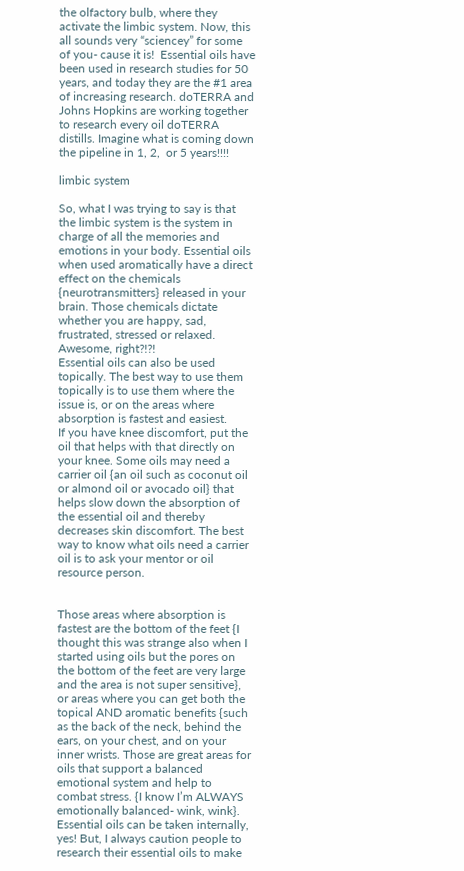the olfactory bulb, where they activate the limbic system. Now, this all sounds very “sciencey” for some of you- cause it is!  Essential oils have been used in research studies for 50 years, and today they are the #1 area of increasing research. doTERRA and Johns Hopkins are working together to research every oil doTERRA distills. Imagine what is coming down the pipeline in 1, 2,  or 5 years!!!!

limbic system

So, what I was trying to say is that the limbic system is the system in charge of all the memories and emotions in your body. Essential oils when used aromatically have a direct effect on the chemicals {neurotransmitters} released in your brain. Those chemicals dictate whether you are happy, sad, frustrated, stressed or relaxed. Awesome, right?!?!
Essential oils can also be used topically. The best way to use them topically is to use them where the issue is, or on the areas where absorption is fastest and easiest.
If you have knee discomfort, put the oil that helps with that directly on your knee. Some oils may need a carrier oil {an oil such as coconut oil or almond oil or avocado oil} that helps slow down the absorption of the essential oil and thereby decreases skin discomfort. The best way to know what oils need a carrier oil is to ask your mentor or oil resource person.


Those areas where absorption is fastest are the bottom of the feet {I thought this was strange also when I started using oils but the pores on the bottom of the feet are very large and the area is not super sensitive}, or areas where you can get both the topical AND aromatic benefits {such as the back of the neck, behind the ears, on your chest, and on your inner wrists. Those are great areas for oils that support a balanced emotional system and help to combat stress. {I know I’m ALWAYS emotionally balanced- wink, wink}.
Essential oils can be taken internally, yes! But, I always caution people to research their essential oils to make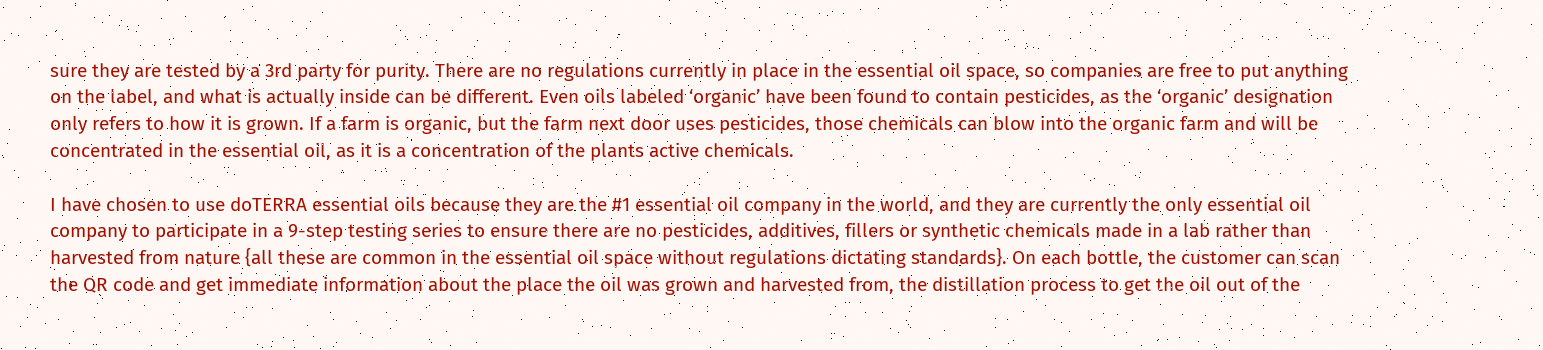sure they are tested by a 3rd party for purity. There are no regulations currently in place in the essential oil space, so companies are free to put anything on the label, and what is actually inside can be different. Even oils labeled ‘organic’ have been found to contain pesticides, as the ‘organic’ designation only refers to how it is grown. If a farm is organic, but the farm next door uses pesticides, those chemicals can blow into the organic farm and will be concentrated in the essential oil, as it is a concentration of the plants active chemicals.

I have chosen to use doTERRA essential oils because they are the #1 essential oil company in the world, and they are currently the only essential oil company to participate in a 9-step testing series to ensure there are no pesticides, additives, fillers or synthetic chemicals made in a lab rather than harvested from nature {all these are common in the essential oil space without regulations dictating standards}. On each bottle, the customer can scan the QR code and get immediate information about the place the oil was grown and harvested from, the distillation process to get the oil out of the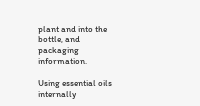plant and into the bottle, and packaging information.

Using essential oils internally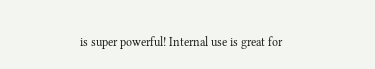is super powerful! Internal use is great for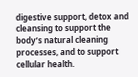digestive support, detox and cleansing to support the body’s natural cleaning processes, and to support cellular health.